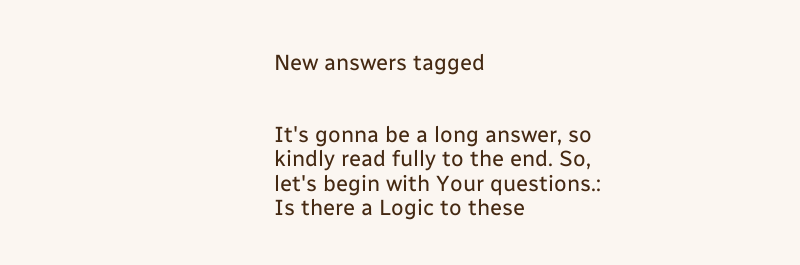New answers tagged


It's gonna be a long answer, so kindly read fully to the end. So, let's begin with Your questions.: Is there a Logic to these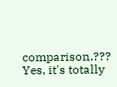comparison.??? Yes, it's totally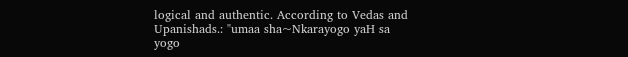logical and authentic. According to Vedas and Upanishads.: "umaa sha~Nkarayogo yaH sa yogo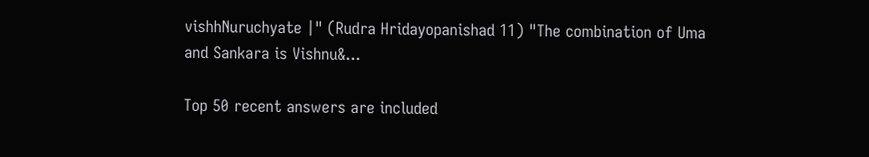vishhNuruchyate |" (Rudra Hridayopanishad 11) "The combination of Uma and Sankara is Vishnu&...

Top 50 recent answers are included